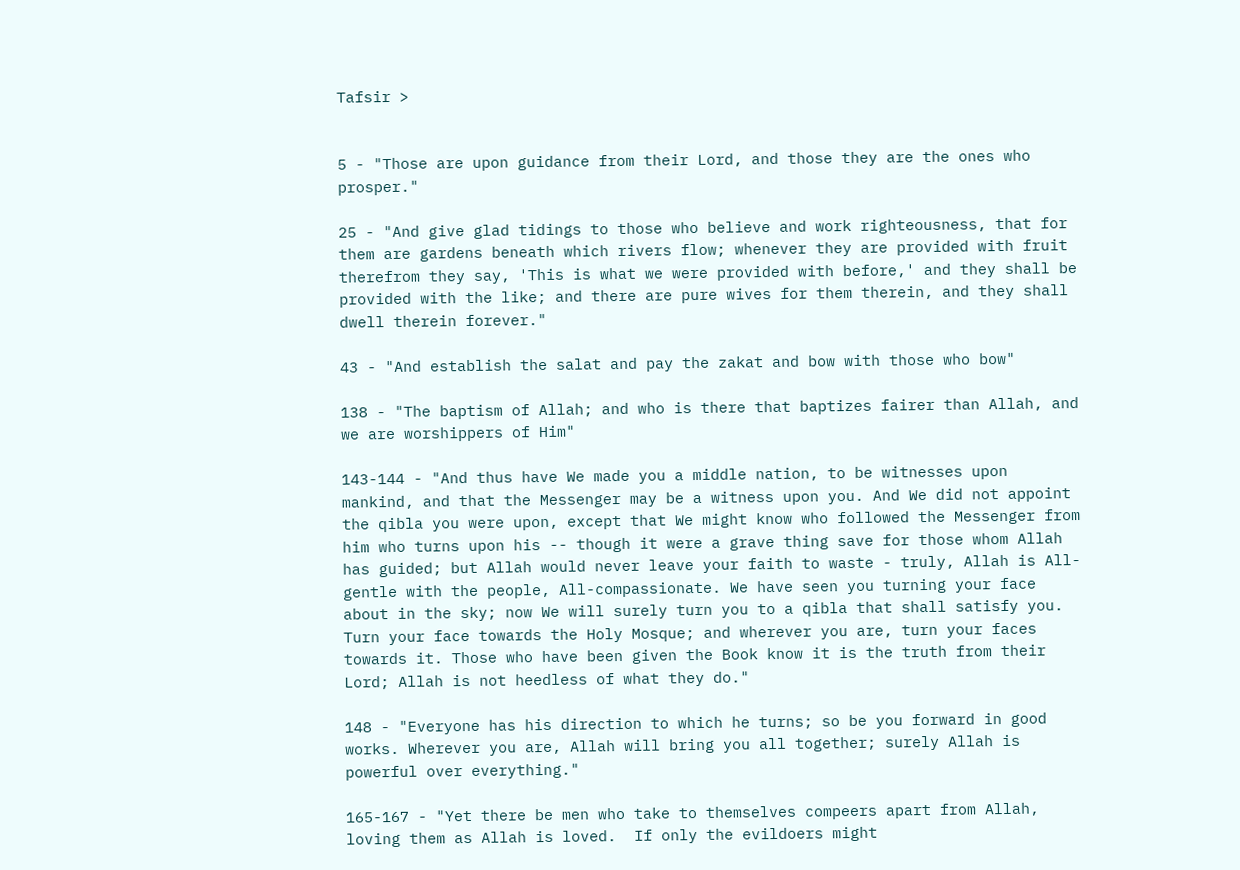Tafsir >


5 - "Those are upon guidance from their Lord, and those they are the ones who prosper."

25 - "And give glad tidings to those who believe and work righteousness, that for them are gardens beneath which rivers flow; whenever they are provided with fruit therefrom they say, 'This is what we were provided with before,' and they shall be provided with the like; and there are pure wives for them therein, and they shall dwell therein forever."

43 - "And establish the salat and pay the zakat and bow with those who bow"

138 - "The baptism of Allah; and who is there that baptizes fairer than Allah, and we are worshippers of Him"

143-144 - "And thus have We made you a middle nation, to be witnesses upon mankind, and that the Messenger may be a witness upon you. And We did not appoint the qibla you were upon, except that We might know who followed the Messenger from him who turns upon his -- though it were a grave thing save for those whom Allah has guided; but Allah would never leave your faith to waste - truly, Allah is All-gentle with the people, All-compassionate. We have seen you turning your face about in the sky; now We will surely turn you to a qibla that shall satisfy you. Turn your face towards the Holy Mosque; and wherever you are, turn your faces towards it. Those who have been given the Book know it is the truth from their Lord; Allah is not heedless of what they do."

148 - "Everyone has his direction to which he turns; so be you forward in good works. Wherever you are, Allah will bring you all together; surely Allah is powerful over everything."

165-167 - "Yet there be men who take to themselves compeers apart from Allah, loving them as Allah is loved.  If only the evildoers might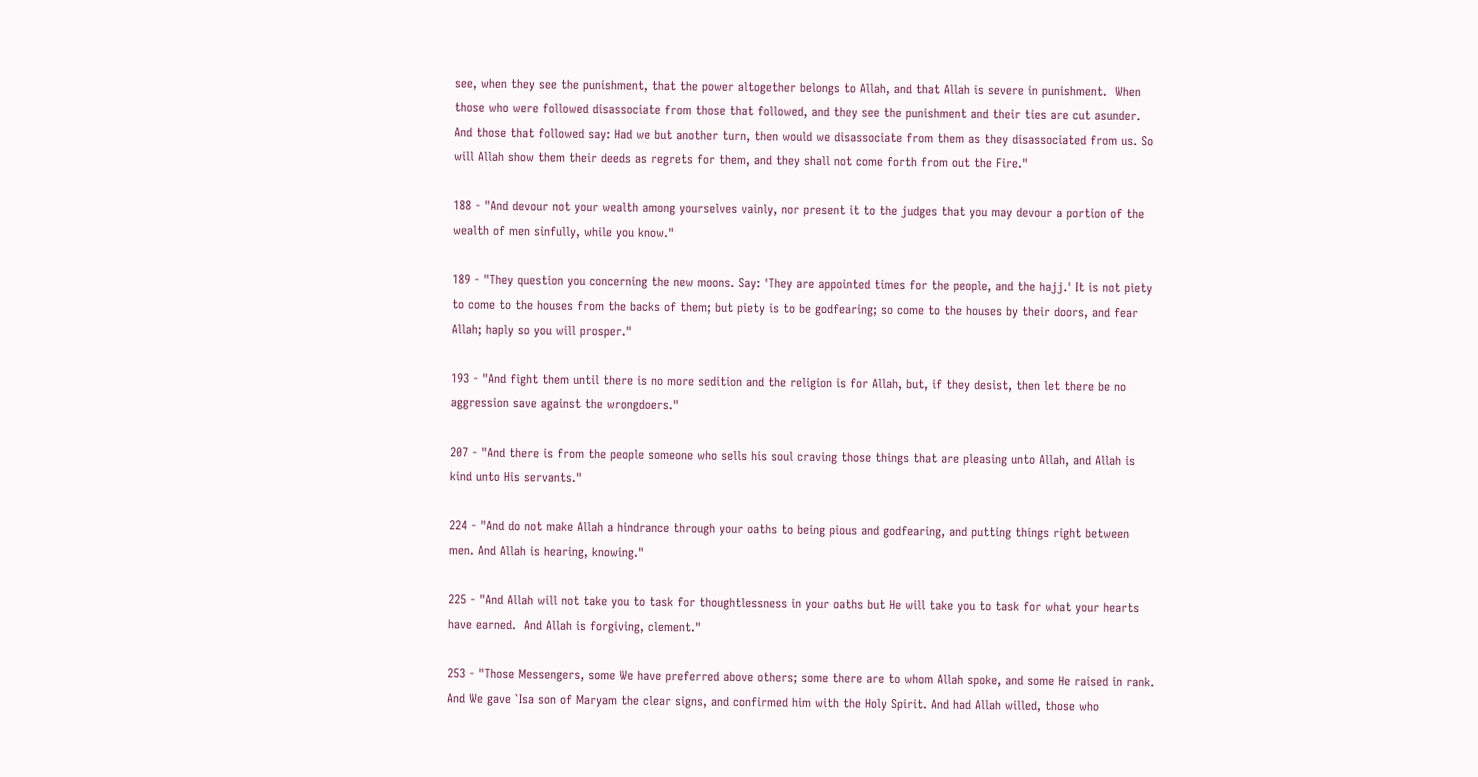see, when they see the punishment, that the power altogether belongs to Allah, and that Allah is severe in punishment.  When those who were followed disassociate from those that followed, and they see the punishment and their ties are cut asunder.  And those that followed say: Had we but another turn, then would we disassociate from them as they disassociated from us. So will Allah show them their deeds as regrets for them, and they shall not come forth from out the Fire."

188 - "And devour not your wealth among yourselves vainly, nor present it to the judges that you may devour a portion of the wealth of men sinfully, while you know."

189 - "They question you concerning the new moons. Say: 'They are appointed times for the people, and the hajj.' It is not piety to come to the houses from the backs of them; but piety is to be godfearing; so come to the houses by their doors, and fear Allah; haply so you will prosper."

193 - "And fight them until there is no more sedition and the religion is for Allah, but, if they desist, then let there be no aggression save against the wrongdoers."

207 - "And there is from the people someone who sells his soul craving those things that are pleasing unto Allah, and Allah is kind unto His servants."

224 - "And do not make Allah a hindrance through your oaths to being pious and godfearing, and putting things right between men. And Allah is hearing, knowing."

225 - "And Allah will not take you to task for thoughtlessness in your oaths but He will take you to task for what your hearts have earned.  And Allah is forgiving, clement."

253 - "Those Messengers, some We have preferred above others; some there are to whom Allah spoke, and some He raised in rank. And We gave `Isa son of Maryam the clear signs, and confirmed him with the Holy Spirit. And had Allah willed, those who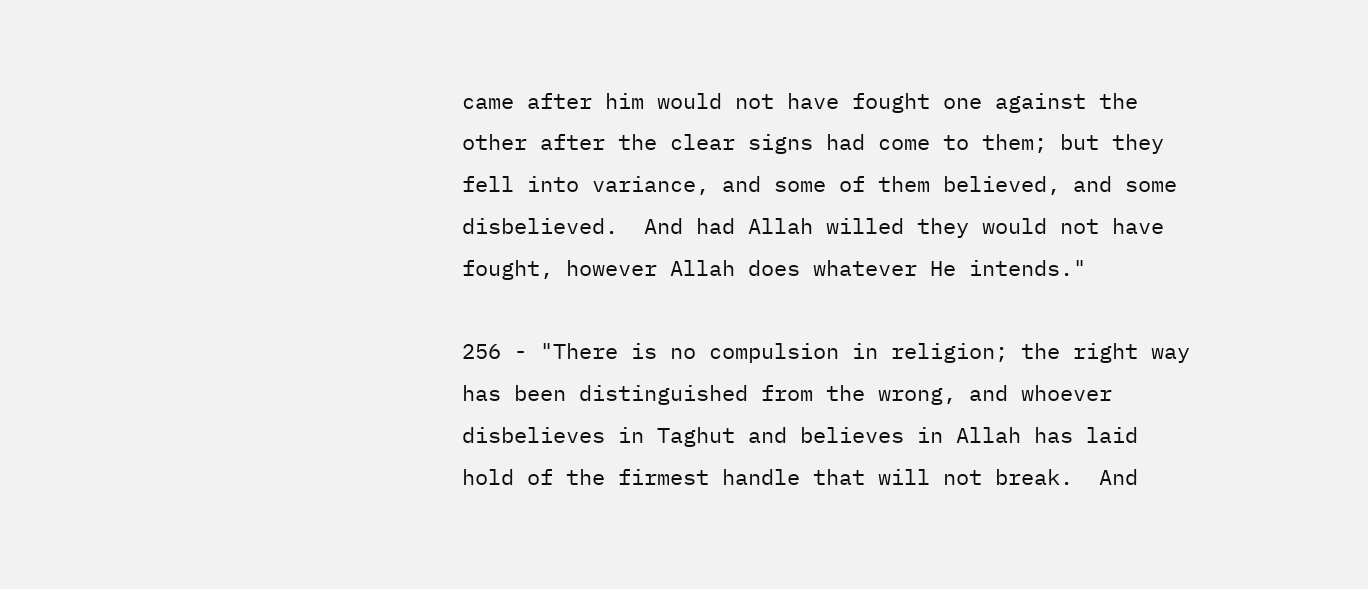came after him would not have fought one against the other after the clear signs had come to them; but they fell into variance, and some of them believed, and some disbelieved.  And had Allah willed they would not have fought, however Allah does whatever He intends."

256 - "There is no compulsion in religion; the right way has been distinguished from the wrong, and whoever disbelieves in Taghut and believes in Allah has laid hold of the firmest handle that will not break.  And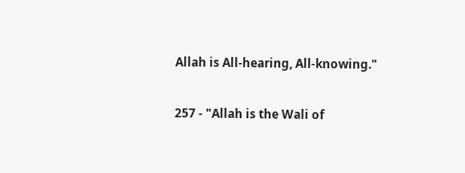Allah is All-hearing, All-knowing."

257 - "Allah is the Wali of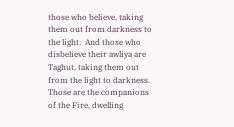those who believe, taking them out from darkness to the light.  And those who disbelieve their awliya are Taghut, taking them out from the light to darkness.  Those are the companions of the Fire, dwelling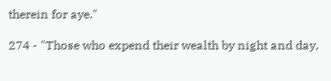therein for aye."

274 - "Those who expend their wealth by night and day,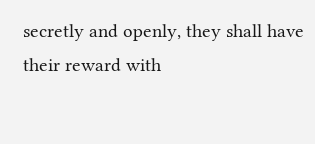secretly and openly, they shall have their reward with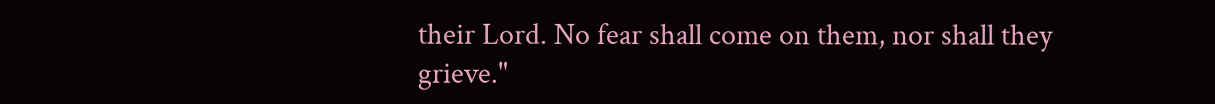their Lord. No fear shall come on them, nor shall they grieve."